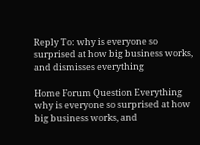Reply To: why is everyone so surprised at how big business works, and dismisses everything

Home Forum Question Everything why is everyone so surprised at how big business works, and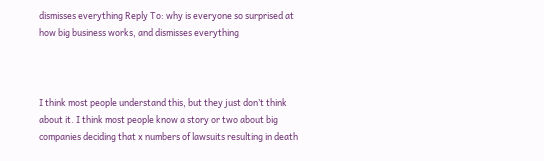dismisses everything Reply To: why is everyone so surprised at how big business works, and dismisses everything



I think most people understand this, but they just don’t think about it. I think most people know a story or two about big companies deciding that x numbers of lawsuits resulting in death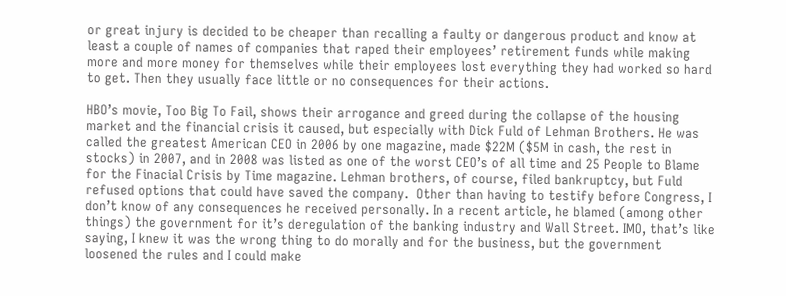or great injury is decided to be cheaper than recalling a faulty or dangerous product and know at least a couple of names of companies that raped their employees’ retirement funds while making more and more money for themselves while their employees lost everything they had worked so hard to get. Then they usually face little or no consequences for their actions.

HBO’s movie, Too Big To Fail, shows their arrogance and greed during the collapse of the housing market and the financial crisis it caused, but especially with Dick Fuld of Lehman Brothers. He was called the greatest American CEO in 2006 by one magazine, made $22M ($5M in cash, the rest in stocks) in 2007, and in 2008 was listed as one of the worst CEO’s of all time and 25 People to Blame for the Finacial Crisis by Time magazine. Lehman brothers, of course, filed bankruptcy, but Fuld refused options that could have saved the company.  Other than having to testify before Congress, I don’t know of any consequences he received personally. In a recent article, he blamed (among other things) the government for it’s deregulation of the banking industry and Wall Street. IMO, that’s like saying, I knew it was the wrong thing to do morally and for the business, but the government loosened the rules and I could make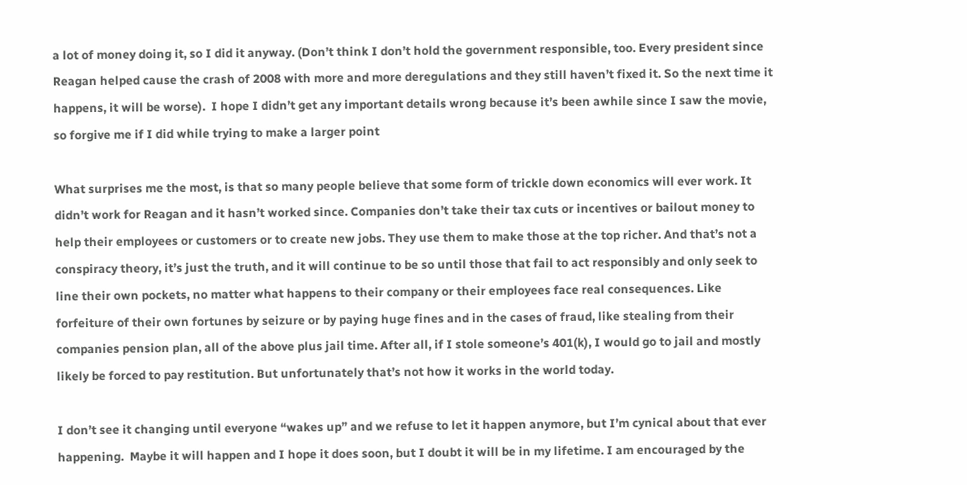a lot of money doing it, so I did it anyway. (Don’t think I don’t hold the government responsible, too. Every president since Reagan helped cause the crash of 2008 with more and more deregulations and they still haven’t fixed it. So the next time it happens, it will be worse).  I hope I didn’t get any important details wrong because it’s been awhile since I saw the movie, so forgive me if I did while trying to make a larger point

What surprises me the most, is that so many people believe that some form of trickle down economics will ever work. It didn’t work for Reagan and it hasn’t worked since. Companies don’t take their tax cuts or incentives or bailout money to help their employees or customers or to create new jobs. They use them to make those at the top richer. And that’s not a conspiracy theory, it’s just the truth, and it will continue to be so until those that fail to act responsibly and only seek to line their own pockets, no matter what happens to their company or their employees face real consequences. Like forfeiture of their own fortunes by seizure or by paying huge fines and in the cases of fraud, like stealing from their companies pension plan, all of the above plus jail time. After all, if I stole someone’s 401(k), I would go to jail and mostly likely be forced to pay restitution. But unfortunately that’s not how it works in the world today.

I don’t see it changing until everyone “wakes up” and we refuse to let it happen anymore, but I’m cynical about that ever happening.  Maybe it will happen and I hope it does soon, but I doubt it will be in my lifetime. I am encouraged by the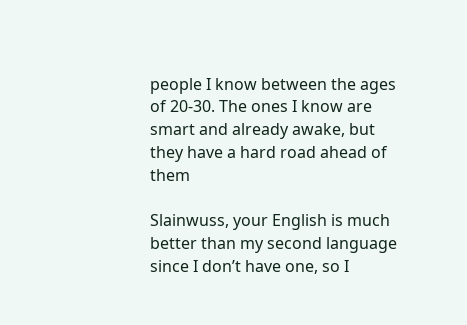people I know between the ages of 20-30. The ones I know are smart and already awake, but they have a hard road ahead of them

Slainwuss, your English is much better than my second language since I don’t have one, so I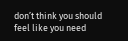don’t think you should feel like you need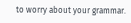to worry about your grammar.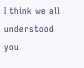I think we all understood you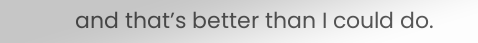and that’s better than I could do.